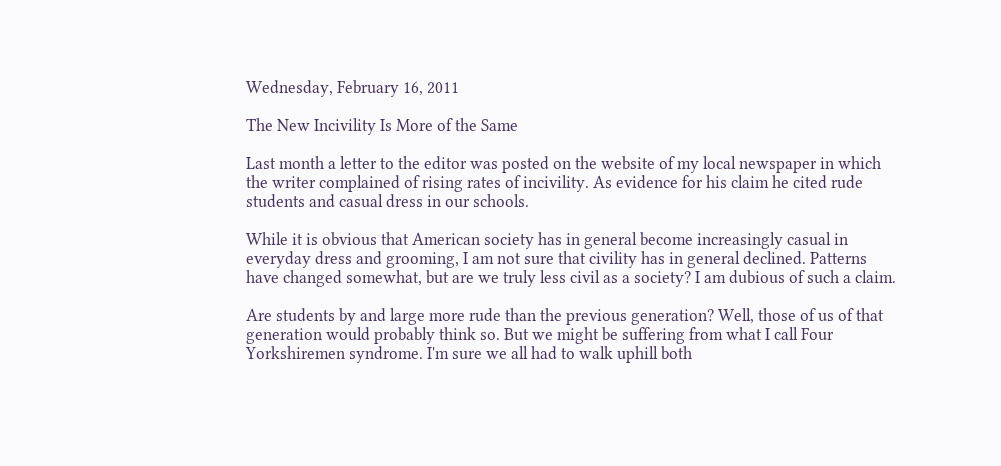Wednesday, February 16, 2011

The New Incivility Is More of the Same

Last month a letter to the editor was posted on the website of my local newspaper in which the writer complained of rising rates of incivility. As evidence for his claim he cited rude students and casual dress in our schools.

While it is obvious that American society has in general become increasingly casual in everyday dress and grooming, I am not sure that civility has in general declined. Patterns have changed somewhat, but are we truly less civil as a society? I am dubious of such a claim.

Are students by and large more rude than the previous generation? Well, those of us of that generation would probably think so. But we might be suffering from what I call Four Yorkshiremen syndrome. I'm sure we all had to walk uphill both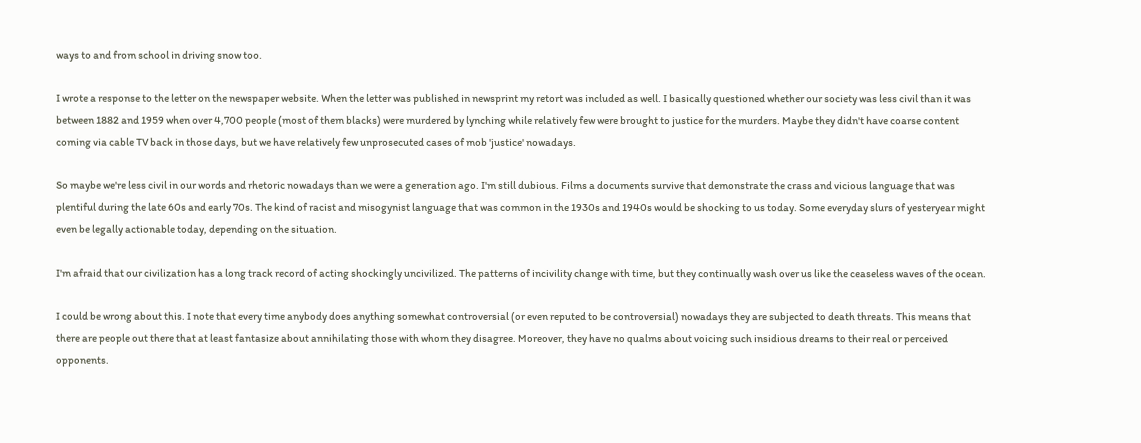ways to and from school in driving snow too.

I wrote a response to the letter on the newspaper website. When the letter was published in newsprint my retort was included as well. I basically questioned whether our society was less civil than it was between 1882 and 1959 when over 4,700 people (most of them blacks) were murdered by lynching while relatively few were brought to justice for the murders. Maybe they didn't have coarse content coming via cable TV back in those days, but we have relatively few unprosecuted cases of mob 'justice' nowadays.

So maybe we're less civil in our words and rhetoric nowadays than we were a generation ago. I'm still dubious. Films a documents survive that demonstrate the crass and vicious language that was plentiful during the late 60s and early 70s. The kind of racist and misogynist language that was common in the 1930s and 1940s would be shocking to us today. Some everyday slurs of yesteryear might even be legally actionable today, depending on the situation.

I'm afraid that our civilization has a long track record of acting shockingly uncivilized. The patterns of incivility change with time, but they continually wash over us like the ceaseless waves of the ocean.

I could be wrong about this. I note that every time anybody does anything somewhat controversial (or even reputed to be controversial) nowadays they are subjected to death threats. This means that there are people out there that at least fantasize about annihilating those with whom they disagree. Moreover, they have no qualms about voicing such insidious dreams to their real or perceived opponents.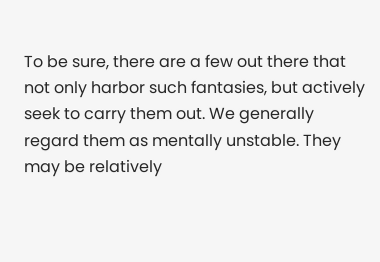To be sure, there are a few out there that not only harbor such fantasies, but actively seek to carry them out. We generally regard them as mentally unstable. They may be relatively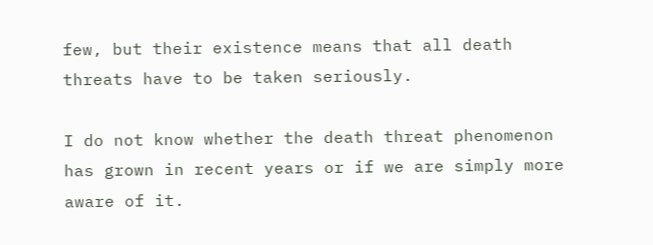few, but their existence means that all death threats have to be taken seriously.

I do not know whether the death threat phenomenon has grown in recent years or if we are simply more aware of it.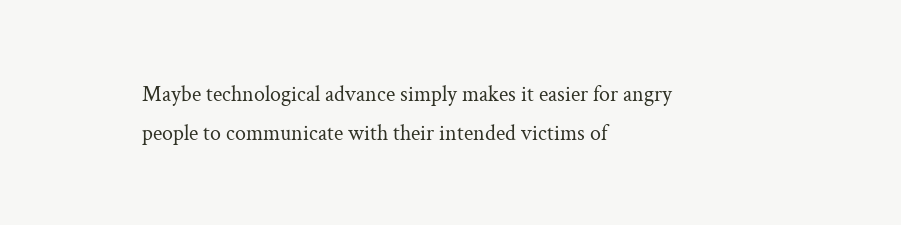Maybe technological advance simply makes it easier for angry people to communicate with their intended victims of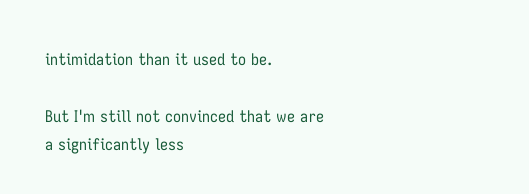intimidation than it used to be.

But I'm still not convinced that we are a significantly less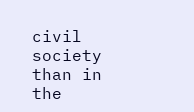civil society than in the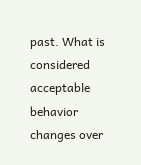past. What is considered acceptable behavior changes over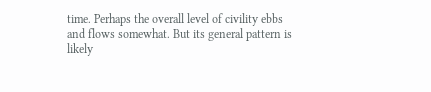time. Perhaps the overall level of civility ebbs and flows somewhat. But its general pattern is likely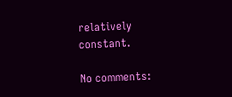relatively constant.

No comments: